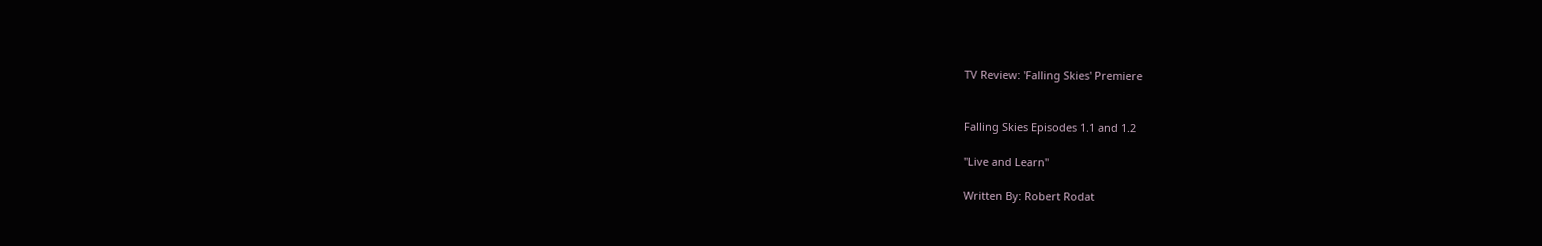TV Review: 'Falling Skies' Premiere


Falling Skies Episodes 1.1 and 1.2

"Live and Learn"

Written By: Robert Rodat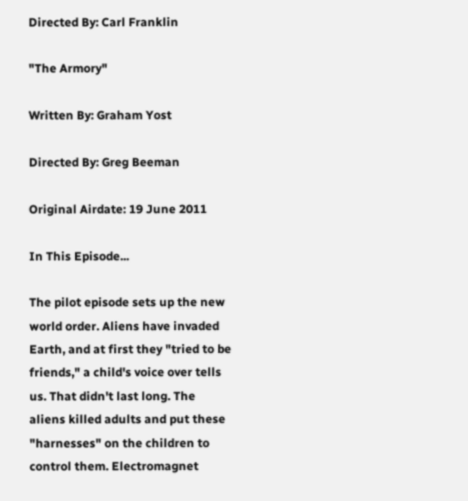Directed By: Carl Franklin

"The Armory"

Written By: Graham Yost

Directed By: Greg Beeman

Original Airdate: 19 June 2011

In This Episode...

The pilot episode sets up the new world order. Aliens have invaded Earth, and at first they "tried to be friends," a child's voice over tells us. That didn't last long. The aliens killed adults and put these "harnesses" on the children to control them. Electromagnet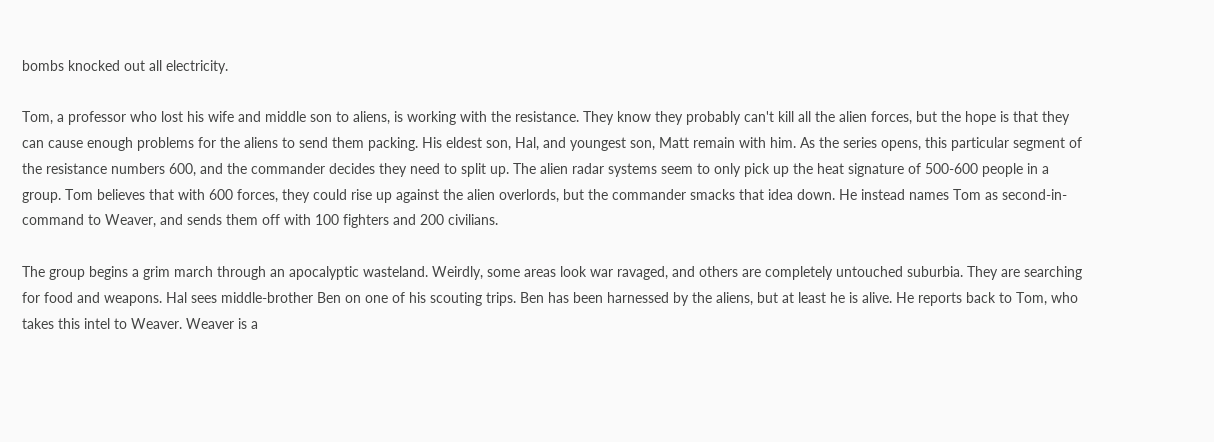bombs knocked out all electricity.

Tom, a professor who lost his wife and middle son to aliens, is working with the resistance. They know they probably can't kill all the alien forces, but the hope is that they can cause enough problems for the aliens to send them packing. His eldest son, Hal, and youngest son, Matt remain with him. As the series opens, this particular segment of the resistance numbers 600, and the commander decides they need to split up. The alien radar systems seem to only pick up the heat signature of 500-600 people in a group. Tom believes that with 600 forces, they could rise up against the alien overlords, but the commander smacks that idea down. He instead names Tom as second-in-command to Weaver, and sends them off with 100 fighters and 200 civilians.

The group begins a grim march through an apocalyptic wasteland. Weirdly, some areas look war ravaged, and others are completely untouched suburbia. They are searching for food and weapons. Hal sees middle-brother Ben on one of his scouting trips. Ben has been harnessed by the aliens, but at least he is alive. He reports back to Tom, who takes this intel to Weaver. Weaver is a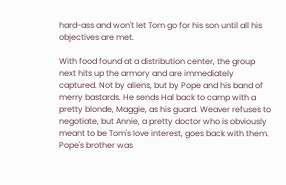hard-ass and won't let Tom go for his son until all his objectives are met.

With food found at a distribution center, the group next hits up the armory and are immediately captured. Not by aliens, but by Pope and his band of merry bastards. He sends Hal back to camp with a pretty blonde, Maggie, as his guard. Weaver refuses to negotiate, but Annie, a pretty doctor who is obviously meant to be Tom's love interest, goes back with them. Pope's brother was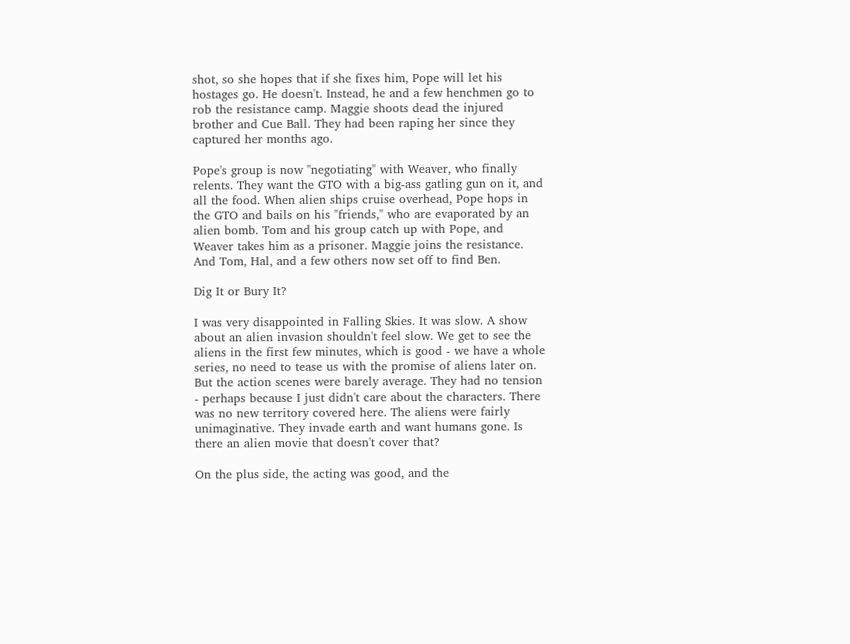shot, so she hopes that if she fixes him, Pope will let his hostages go. He doesn't. Instead, he and a few henchmen go to rob the resistance camp. Maggie shoots dead the injured brother and Cue Ball. They had been raping her since they captured her months ago.

Pope's group is now "negotiating" with Weaver, who finally relents. They want the GTO with a big-ass gatling gun on it, and all the food. When alien ships cruise overhead, Pope hops in the GTO and bails on his "friends," who are evaporated by an alien bomb. Tom and his group catch up with Pope, and Weaver takes him as a prisoner. Maggie joins the resistance. And Tom, Hal, and a few others now set off to find Ben.

Dig It or Bury It?

I was very disappointed in Falling Skies. It was slow. A show about an alien invasion shouldn't feel slow. We get to see the aliens in the first few minutes, which is good - we have a whole series, no need to tease us with the promise of aliens later on. But the action scenes were barely average. They had no tension - perhaps because I just didn't care about the characters. There was no new territory covered here. The aliens were fairly unimaginative. They invade earth and want humans gone. Is there an alien movie that doesn't cover that?

On the plus side, the acting was good, and the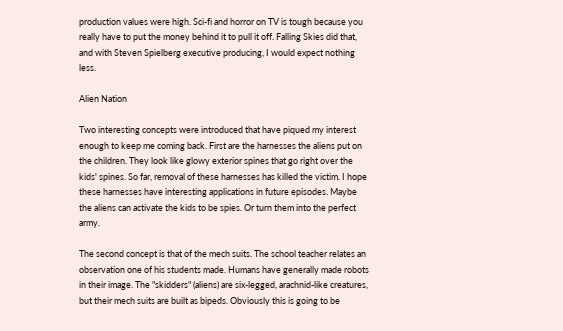production values were high. Sci-fi and horror on TV is tough because you really have to put the money behind it to pull it off. Falling Skies did that, and with Steven Spielberg executive producing, I would expect nothing less.

Alien Nation

Two interesting concepts were introduced that have piqued my interest enough to keep me coming back. First are the harnesses the aliens put on the children. They look like glowy exterior spines that go right over the kids' spines. So far, removal of these harnesses has killed the victim. I hope these harnesses have interesting applications in future episodes. Maybe the aliens can activate the kids to be spies. Or turn them into the perfect army.

The second concept is that of the mech suits. The school teacher relates an observation one of his students made. Humans have generally made robots in their image. The "skidders" (aliens) are six-legged, arachnid-like creatures, but their mech suits are built as bipeds. Obviously this is going to be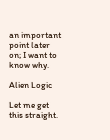an important point later on; I want to know why.

Alien Logic

Let me get this straight.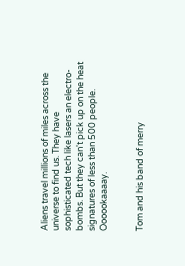Aliens travel millions of miles across the universe to find us. They have sophisticated tech like lasers an electro-bombs. But they can't pick up on the heat signatures of less than 500 people. Oooookaaaay.


Tom and his band of merry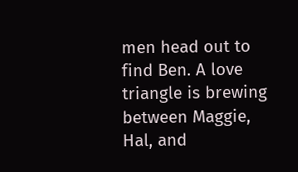men head out to find Ben. A love triangle is brewing between Maggie, Hal, and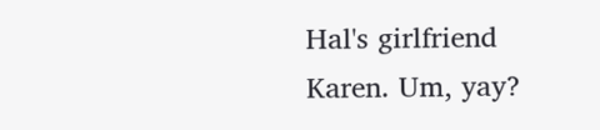Hal's girlfriend Karen. Um, yay?